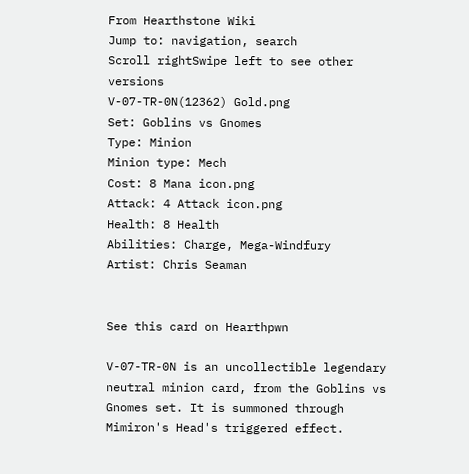From Hearthstone Wiki
Jump to: navigation, search
Scroll rightSwipe left to see other versions
V-07-TR-0N(12362) Gold.png
Set: Goblins vs Gnomes
Type: Minion
Minion type: Mech
Cost: 8 Mana icon.png
Attack: 4 Attack icon.png
Health: 8 Health
Abilities: Charge, Mega-Windfury
Artist: Chris Seaman


See this card on Hearthpwn

V-07-TR-0N is an uncollectible legendary neutral minion card, from the Goblins vs Gnomes set. It is summoned through Mimiron's Head's triggered effect.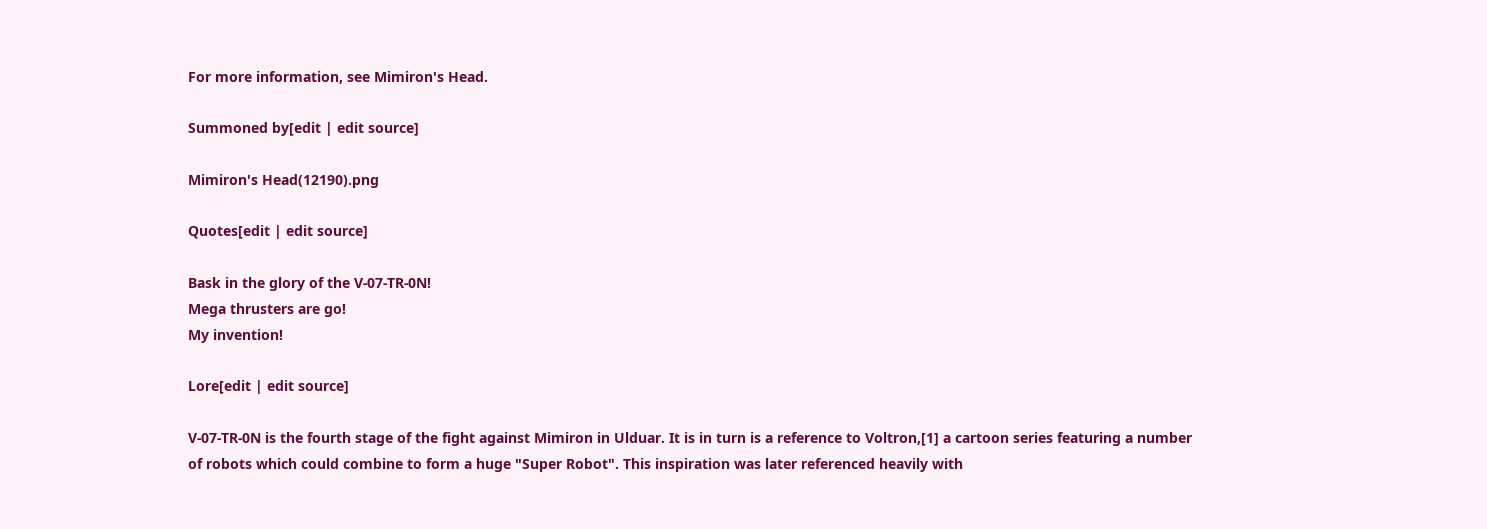For more information, see Mimiron's Head.

Summoned by[edit | edit source]

Mimiron's Head(12190).png

Quotes[edit | edit source]

Bask in the glory of the V-07-TR-0N!
Mega thrusters are go!
My invention!

Lore[edit | edit source]

V-07-TR-0N is the fourth stage of the fight against Mimiron in Ulduar. It is in turn is a reference to Voltron,[1] a cartoon series featuring a number of robots which could combine to form a huge "Super Robot". This inspiration was later referenced heavily with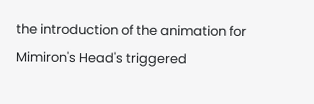the introduction of the animation for Mimiron's Head's triggered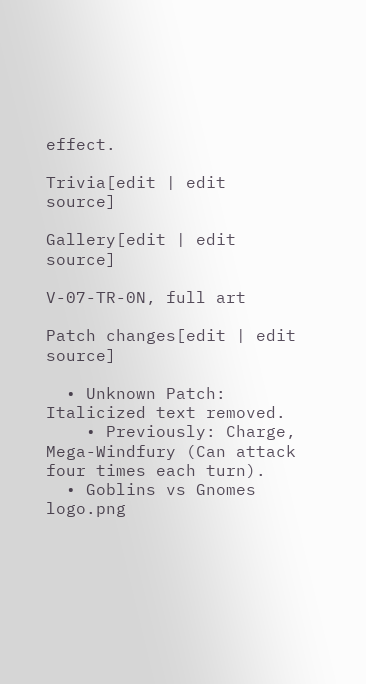effect.

Trivia[edit | edit source]

Gallery[edit | edit source]

V-07-TR-0N, full art

Patch changes[edit | edit source]

  • Unknown Patch: Italicized text removed.
    • Previously: Charge, Mega-Windfury (Can attack four times each turn).
  • Goblins vs Gnomes logo.png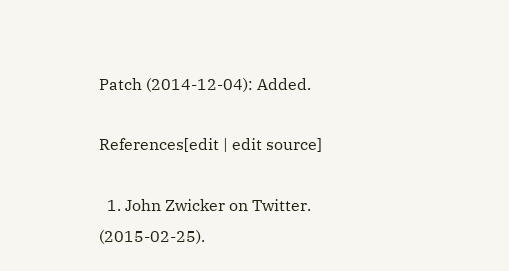Patch (2014-12-04): Added.

References[edit | edit source]

  1. John Zwicker on Twitter. (2015-02-25).